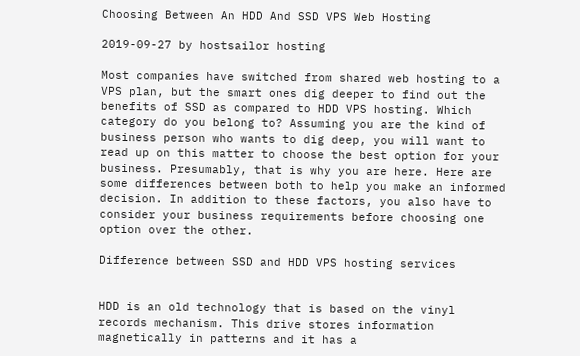Choosing Between An HDD And SSD VPS Web Hosting

2019-09-27 by hostsailor hosting

Most companies have switched from shared web hosting to a VPS plan, but the smart ones dig deeper to find out the benefits of SSD as compared to HDD VPS hosting. Which category do you belong to? Assuming you are the kind of business person who wants to dig deep, you will want to read up on this matter to choose the best option for your business. Presumably, that is why you are here. Here are some differences between both to help you make an informed decision. In addition to these factors, you also have to consider your business requirements before choosing one option over the other.

Difference between SSD and HDD VPS hosting services


HDD is an old technology that is based on the vinyl records mechanism. This drive stores information magnetically in patterns and it has a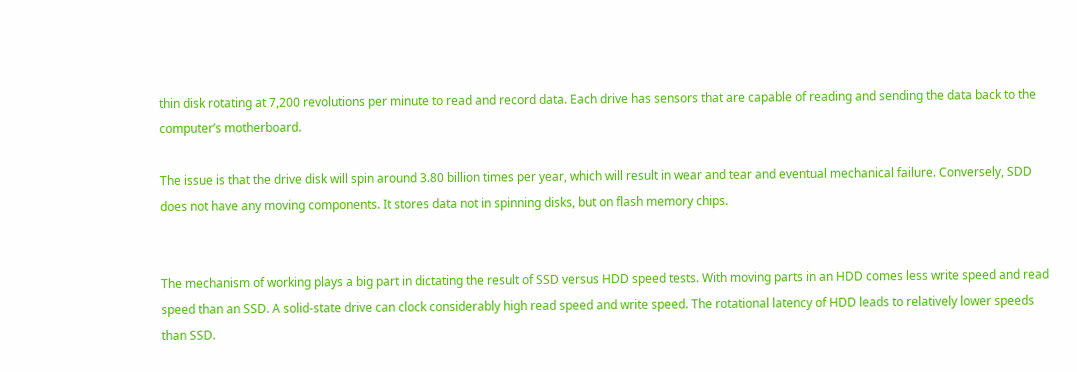thin disk rotating at 7,200 revolutions per minute to read and record data. Each drive has sensors that are capable of reading and sending the data back to the computer’s motherboard.

The issue is that the drive disk will spin around 3.80 billion times per year, which will result in wear and tear and eventual mechanical failure. Conversely, SDD does not have any moving components. It stores data not in spinning disks, but on flash memory chips.


The mechanism of working plays a big part in dictating the result of SSD versus HDD speed tests. With moving parts in an HDD comes less write speed and read speed than an SSD. A solid-state drive can clock considerably high read speed and write speed. The rotational latency of HDD leads to relatively lower speeds than SSD.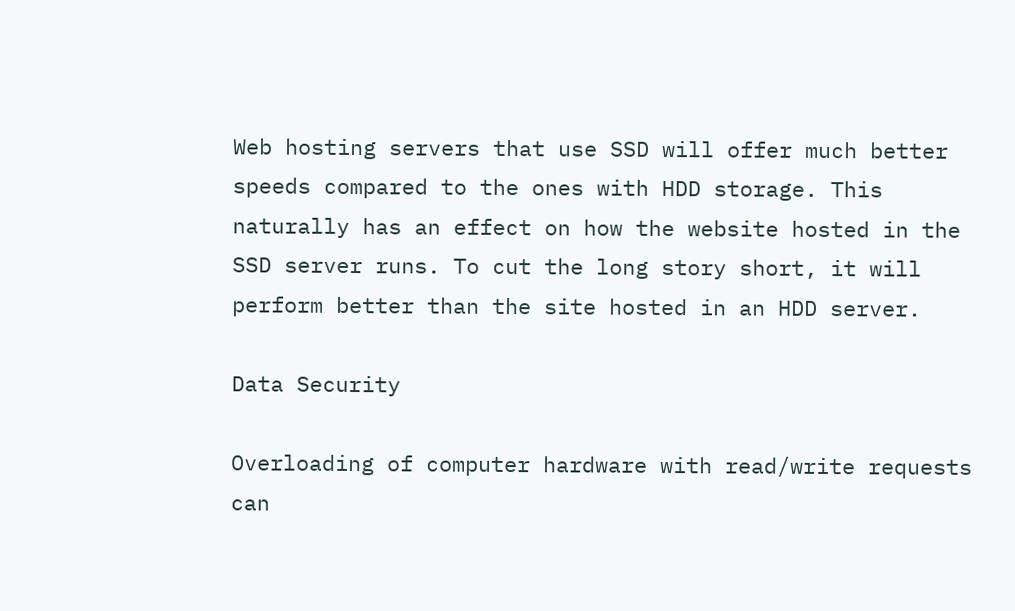Web hosting servers that use SSD will offer much better speeds compared to the ones with HDD storage. This naturally has an effect on how the website hosted in the SSD server runs. To cut the long story short, it will perform better than the site hosted in an HDD server.

Data Security

Overloading of computer hardware with read/write requests can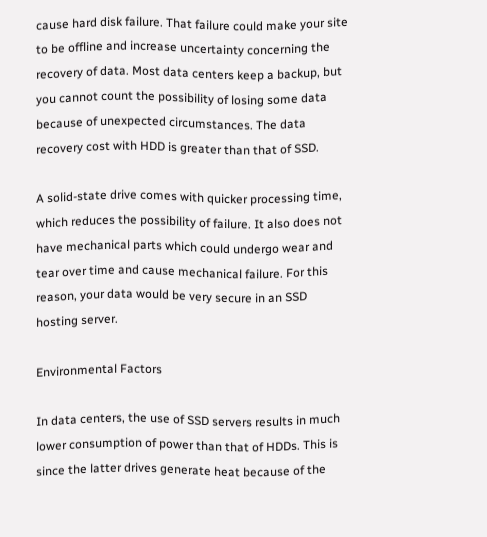cause hard disk failure. That failure could make your site to be offline and increase uncertainty concerning the recovery of data. Most data centers keep a backup, but you cannot count the possibility of losing some data because of unexpected circumstances. The data recovery cost with HDD is greater than that of SSD.

A solid-state drive comes with quicker processing time, which reduces the possibility of failure. It also does not have mechanical parts which could undergo wear and tear over time and cause mechanical failure. For this reason, your data would be very secure in an SSD hosting server.

Environmental Factors

In data centers, the use of SSD servers results in much lower consumption of power than that of HDDs. This is since the latter drives generate heat because of the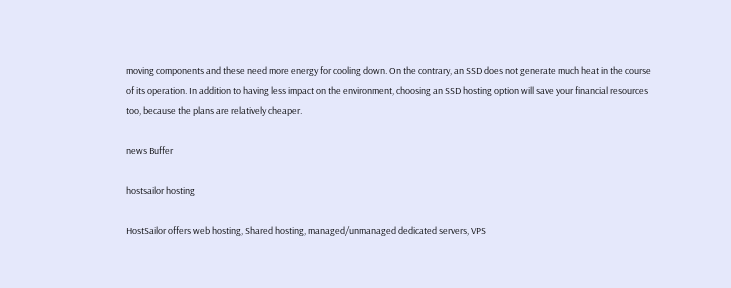moving components and these need more energy for cooling down. On the contrary, an SSD does not generate much heat in the course of its operation. In addition to having less impact on the environment, choosing an SSD hosting option will save your financial resources too, because the plans are relatively cheaper.

news Buffer

hostsailor hosting

HostSailor offers web hosting, Shared hosting, managed/unmanaged dedicated servers, VPS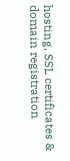hosting, SSL certificates & domain registration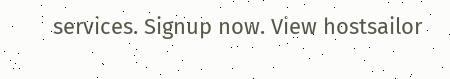services. Signup now. View hostsailor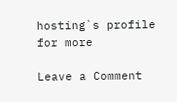hosting`s profile for more

Leave a Comment